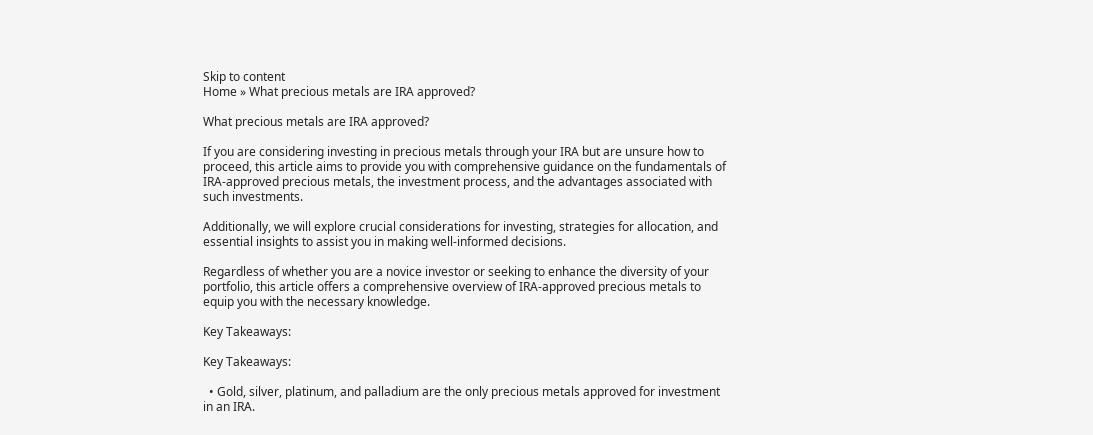Skip to content
Home » What precious metals are IRA approved?

What precious metals are IRA approved?

If you are considering investing in precious metals through your IRA but are unsure how to proceed, this article aims to provide you with comprehensive guidance on the fundamentals of IRA-approved precious metals, the investment process, and the advantages associated with such investments.

Additionally, we will explore crucial considerations for investing, strategies for allocation, and essential insights to assist you in making well-informed decisions.

Regardless of whether you are a novice investor or seeking to enhance the diversity of your portfolio, this article offers a comprehensive overview of IRA-approved precious metals to equip you with the necessary knowledge.

Key Takeaways:

Key Takeaways:

  • Gold, silver, platinum, and palladium are the only precious metals approved for investment in an IRA.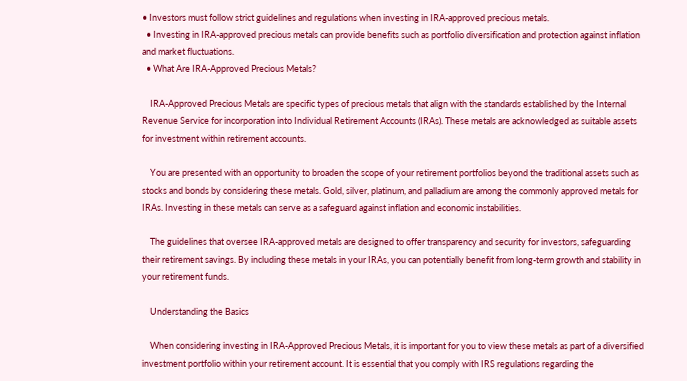• Investors must follow strict guidelines and regulations when investing in IRA-approved precious metals.
  • Investing in IRA-approved precious metals can provide benefits such as portfolio diversification and protection against inflation and market fluctuations.
  • What Are IRA-Approved Precious Metals?

    IRA-Approved Precious Metals are specific types of precious metals that align with the standards established by the Internal Revenue Service for incorporation into Individual Retirement Accounts (IRAs). These metals are acknowledged as suitable assets for investment within retirement accounts.

    You are presented with an opportunity to broaden the scope of your retirement portfolios beyond the traditional assets such as stocks and bonds by considering these metals. Gold, silver, platinum, and palladium are among the commonly approved metals for IRAs. Investing in these metals can serve as a safeguard against inflation and economic instabilities.

    The guidelines that oversee IRA-approved metals are designed to offer transparency and security for investors, safeguarding their retirement savings. By including these metals in your IRAs, you can potentially benefit from long-term growth and stability in your retirement funds.

    Understanding the Basics

    When considering investing in IRA-Approved Precious Metals, it is important for you to view these metals as part of a diversified investment portfolio within your retirement account. It is essential that you comply with IRS regulations regarding the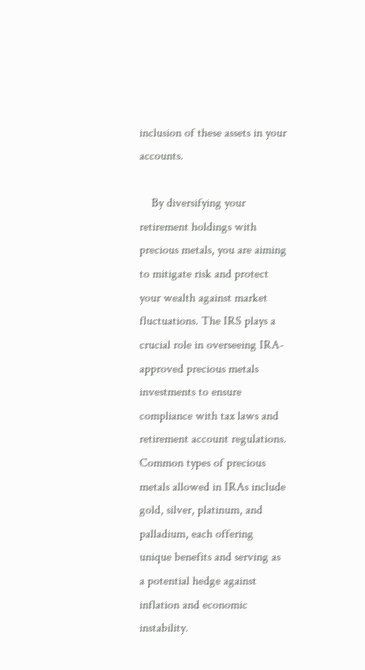inclusion of these assets in your accounts.

    By diversifying your retirement holdings with precious metals, you are aiming to mitigate risk and protect your wealth against market fluctuations. The IRS plays a crucial role in overseeing IRA-approved precious metals investments to ensure compliance with tax laws and retirement account regulations. Common types of precious metals allowed in IRAs include gold, silver, platinum, and palladium, each offering unique benefits and serving as a potential hedge against inflation and economic instability.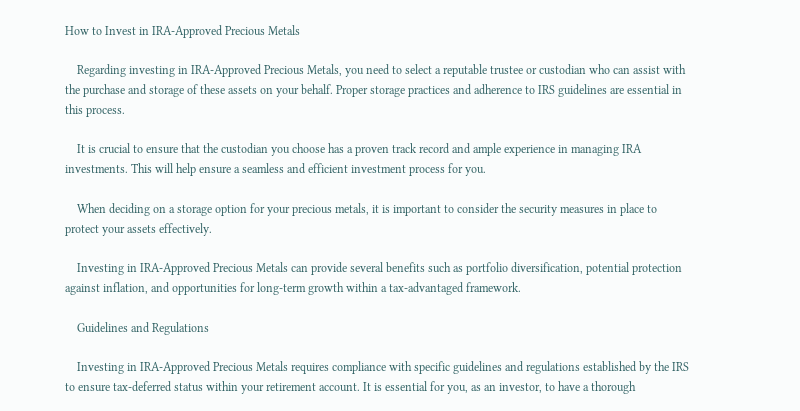How to Invest in IRA-Approved Precious Metals

    Regarding investing in IRA-Approved Precious Metals, you need to select a reputable trustee or custodian who can assist with the purchase and storage of these assets on your behalf. Proper storage practices and adherence to IRS guidelines are essential in this process.

    It is crucial to ensure that the custodian you choose has a proven track record and ample experience in managing IRA investments. This will help ensure a seamless and efficient investment process for you.

    When deciding on a storage option for your precious metals, it is important to consider the security measures in place to protect your assets effectively.

    Investing in IRA-Approved Precious Metals can provide several benefits such as portfolio diversification, potential protection against inflation, and opportunities for long-term growth within a tax-advantaged framework.

    Guidelines and Regulations

    Investing in IRA-Approved Precious Metals requires compliance with specific guidelines and regulations established by the IRS to ensure tax-deferred status within your retirement account. It is essential for you, as an investor, to have a thorough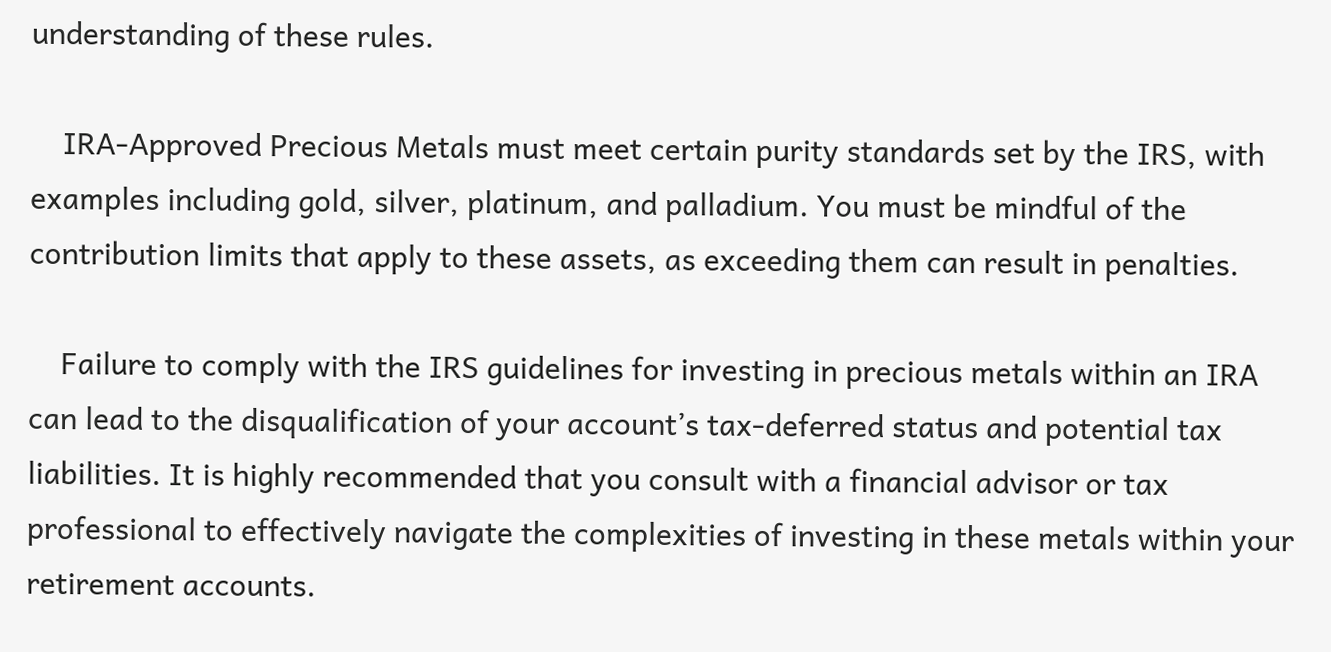understanding of these rules.

    IRA-Approved Precious Metals must meet certain purity standards set by the IRS, with examples including gold, silver, platinum, and palladium. You must be mindful of the contribution limits that apply to these assets, as exceeding them can result in penalties.

    Failure to comply with the IRS guidelines for investing in precious metals within an IRA can lead to the disqualification of your account’s tax-deferred status and potential tax liabilities. It is highly recommended that you consult with a financial advisor or tax professional to effectively navigate the complexities of investing in these metals within your retirement accounts.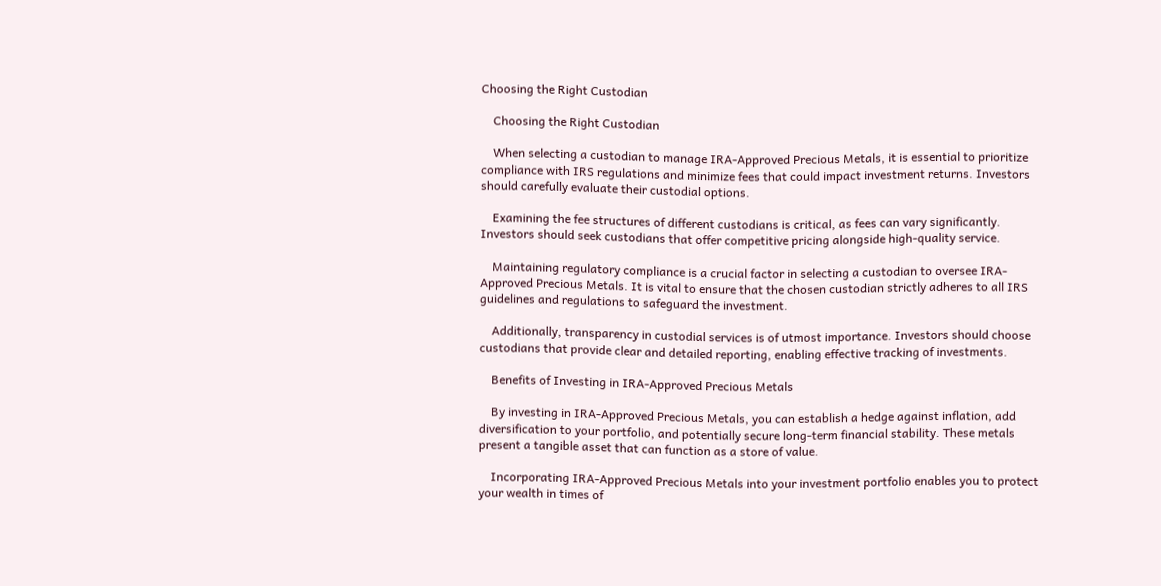Choosing the Right Custodian

    Choosing the Right Custodian

    When selecting a custodian to manage IRA-Approved Precious Metals, it is essential to prioritize compliance with IRS regulations and minimize fees that could impact investment returns. Investors should carefully evaluate their custodial options.

    Examining the fee structures of different custodians is critical, as fees can vary significantly. Investors should seek custodians that offer competitive pricing alongside high-quality service.

    Maintaining regulatory compliance is a crucial factor in selecting a custodian to oversee IRA-Approved Precious Metals. It is vital to ensure that the chosen custodian strictly adheres to all IRS guidelines and regulations to safeguard the investment.

    Additionally, transparency in custodial services is of utmost importance. Investors should choose custodians that provide clear and detailed reporting, enabling effective tracking of investments.

    Benefits of Investing in IRA-Approved Precious Metals

    By investing in IRA-Approved Precious Metals, you can establish a hedge against inflation, add diversification to your portfolio, and potentially secure long-term financial stability. These metals present a tangible asset that can function as a store of value.

    Incorporating IRA-Approved Precious Metals into your investment portfolio enables you to protect your wealth in times of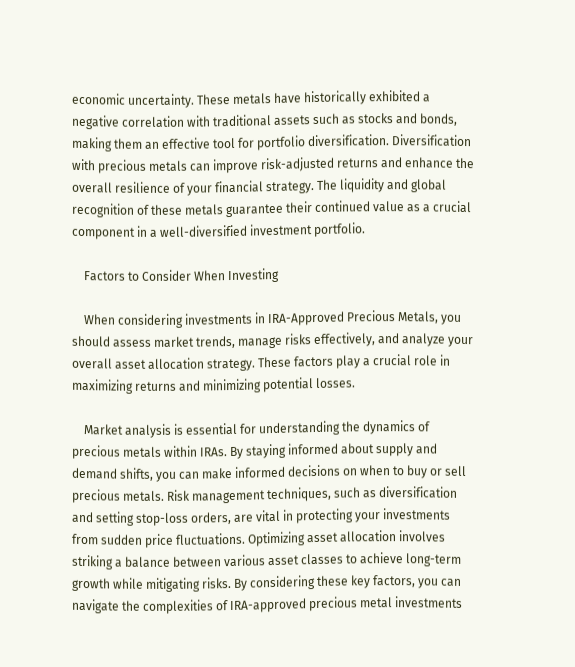economic uncertainty. These metals have historically exhibited a negative correlation with traditional assets such as stocks and bonds, making them an effective tool for portfolio diversification. Diversification with precious metals can improve risk-adjusted returns and enhance the overall resilience of your financial strategy. The liquidity and global recognition of these metals guarantee their continued value as a crucial component in a well-diversified investment portfolio.

    Factors to Consider When Investing

    When considering investments in IRA-Approved Precious Metals, you should assess market trends, manage risks effectively, and analyze your overall asset allocation strategy. These factors play a crucial role in maximizing returns and minimizing potential losses.

    Market analysis is essential for understanding the dynamics of precious metals within IRAs. By staying informed about supply and demand shifts, you can make informed decisions on when to buy or sell precious metals. Risk management techniques, such as diversification and setting stop-loss orders, are vital in protecting your investments from sudden price fluctuations. Optimizing asset allocation involves striking a balance between various asset classes to achieve long-term growth while mitigating risks. By considering these key factors, you can navigate the complexities of IRA-approved precious metal investments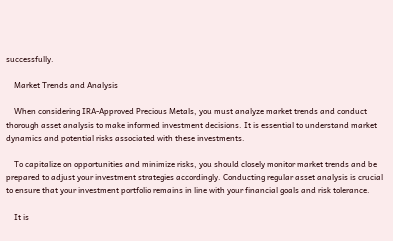successfully.

    Market Trends and Analysis

    When considering IRA-Approved Precious Metals, you must analyze market trends and conduct thorough asset analysis to make informed investment decisions. It is essential to understand market dynamics and potential risks associated with these investments.

    To capitalize on opportunities and minimize risks, you should closely monitor market trends and be prepared to adjust your investment strategies accordingly. Conducting regular asset analysis is crucial to ensure that your investment portfolio remains in line with your financial goals and risk tolerance.

    It is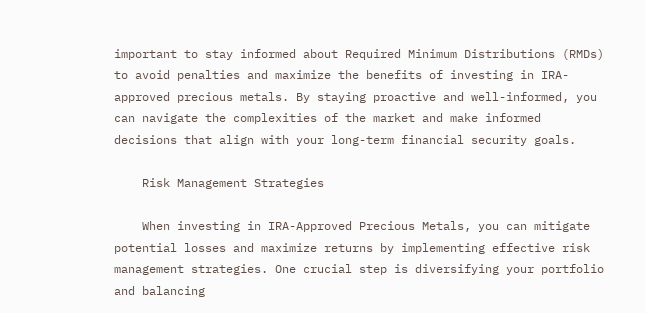important to stay informed about Required Minimum Distributions (RMDs) to avoid penalties and maximize the benefits of investing in IRA-approved precious metals. By staying proactive and well-informed, you can navigate the complexities of the market and make informed decisions that align with your long-term financial security goals.

    Risk Management Strategies

    When investing in IRA-Approved Precious Metals, you can mitigate potential losses and maximize returns by implementing effective risk management strategies. One crucial step is diversifying your portfolio and balancing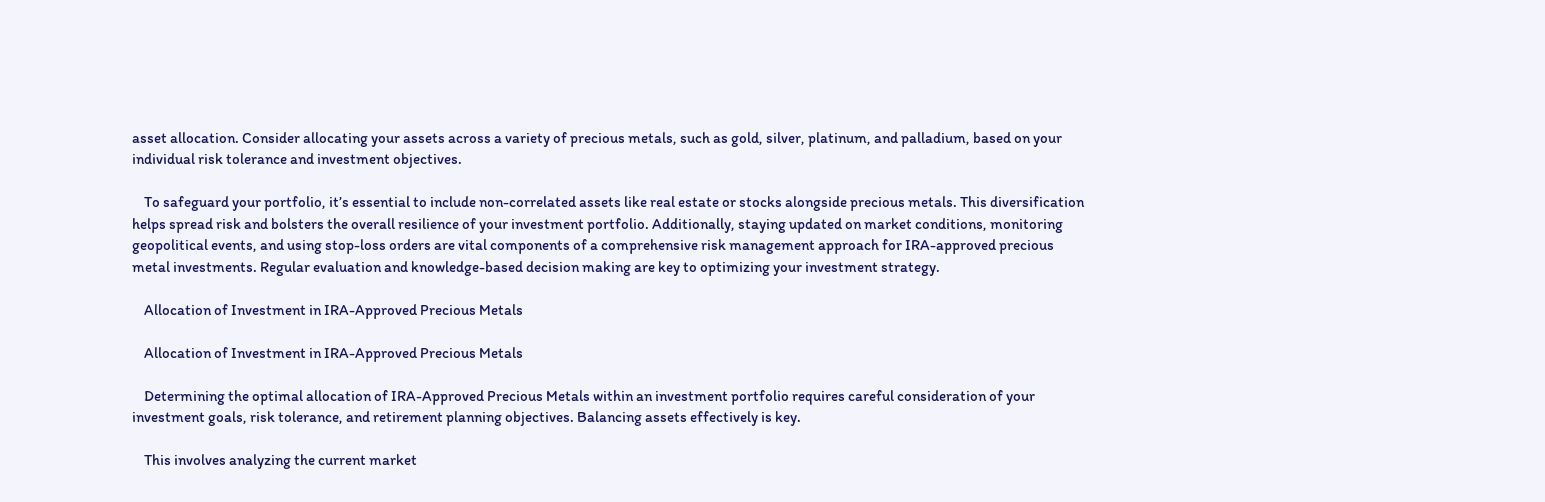asset allocation. Consider allocating your assets across a variety of precious metals, such as gold, silver, platinum, and palladium, based on your individual risk tolerance and investment objectives.

    To safeguard your portfolio, it’s essential to include non-correlated assets like real estate or stocks alongside precious metals. This diversification helps spread risk and bolsters the overall resilience of your investment portfolio. Additionally, staying updated on market conditions, monitoring geopolitical events, and using stop-loss orders are vital components of a comprehensive risk management approach for IRA-approved precious metal investments. Regular evaluation and knowledge-based decision making are key to optimizing your investment strategy.

    Allocation of Investment in IRA-Approved Precious Metals

    Allocation of Investment in IRA-Approved Precious Metals

    Determining the optimal allocation of IRA-Approved Precious Metals within an investment portfolio requires careful consideration of your investment goals, risk tolerance, and retirement planning objectives. Balancing assets effectively is key.

    This involves analyzing the current market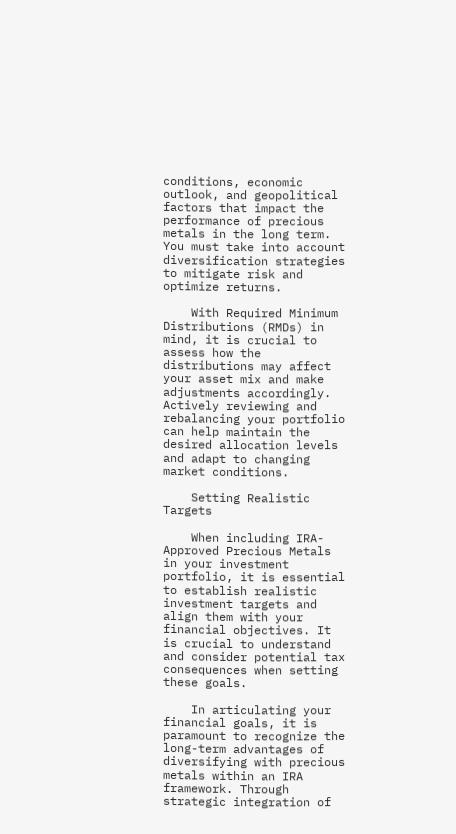conditions, economic outlook, and geopolitical factors that impact the performance of precious metals in the long term. You must take into account diversification strategies to mitigate risk and optimize returns.

    With Required Minimum Distributions (RMDs) in mind, it is crucial to assess how the distributions may affect your asset mix and make adjustments accordingly. Actively reviewing and rebalancing your portfolio can help maintain the desired allocation levels and adapt to changing market conditions.

    Setting Realistic Targets

    When including IRA-Approved Precious Metals in your investment portfolio, it is essential to establish realistic investment targets and align them with your financial objectives. It is crucial to understand and consider potential tax consequences when setting these goals.

    In articulating your financial goals, it is paramount to recognize the long-term advantages of diversifying with precious metals within an IRA framework. Through strategic integration of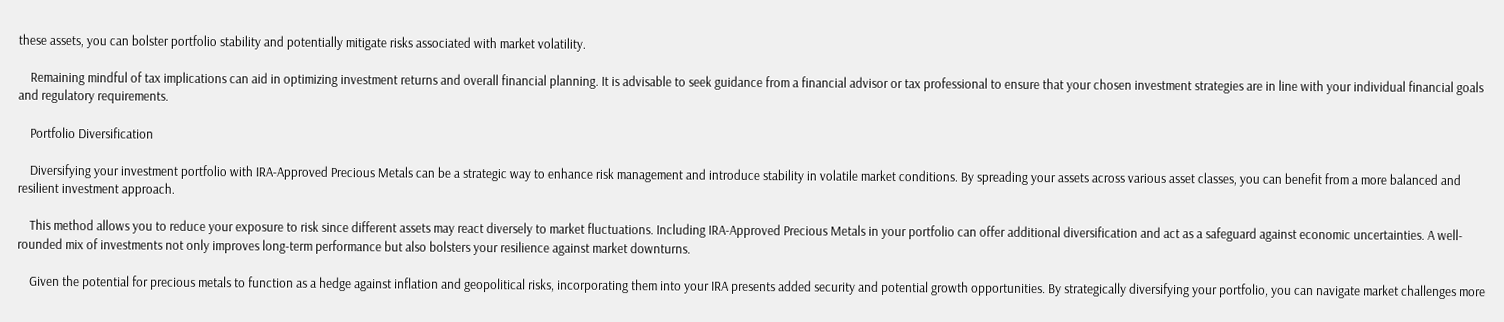these assets, you can bolster portfolio stability and potentially mitigate risks associated with market volatility.

    Remaining mindful of tax implications can aid in optimizing investment returns and overall financial planning. It is advisable to seek guidance from a financial advisor or tax professional to ensure that your chosen investment strategies are in line with your individual financial goals and regulatory requirements.

    Portfolio Diversification

    Diversifying your investment portfolio with IRA-Approved Precious Metals can be a strategic way to enhance risk management and introduce stability in volatile market conditions. By spreading your assets across various asset classes, you can benefit from a more balanced and resilient investment approach.

    This method allows you to reduce your exposure to risk since different assets may react diversely to market fluctuations. Including IRA-Approved Precious Metals in your portfolio can offer additional diversification and act as a safeguard against economic uncertainties. A well-rounded mix of investments not only improves long-term performance but also bolsters your resilience against market downturns.

    Given the potential for precious metals to function as a hedge against inflation and geopolitical risks, incorporating them into your IRA presents added security and potential growth opportunities. By strategically diversifying your portfolio, you can navigate market challenges more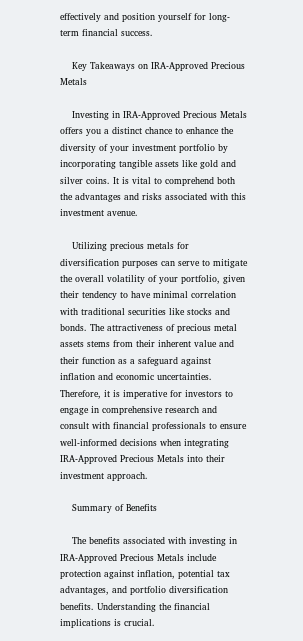effectively and position yourself for long-term financial success.

    Key Takeaways on IRA-Approved Precious Metals

    Investing in IRA-Approved Precious Metals offers you a distinct chance to enhance the diversity of your investment portfolio by incorporating tangible assets like gold and silver coins. It is vital to comprehend both the advantages and risks associated with this investment avenue.

    Utilizing precious metals for diversification purposes can serve to mitigate the overall volatility of your portfolio, given their tendency to have minimal correlation with traditional securities like stocks and bonds. The attractiveness of precious metal assets stems from their inherent value and their function as a safeguard against inflation and economic uncertainties. Therefore, it is imperative for investors to engage in comprehensive research and consult with financial professionals to ensure well-informed decisions when integrating IRA-Approved Precious Metals into their investment approach.

    Summary of Benefits

    The benefits associated with investing in IRA-Approved Precious Metals include protection against inflation, potential tax advantages, and portfolio diversification benefits. Understanding the financial implications is crucial.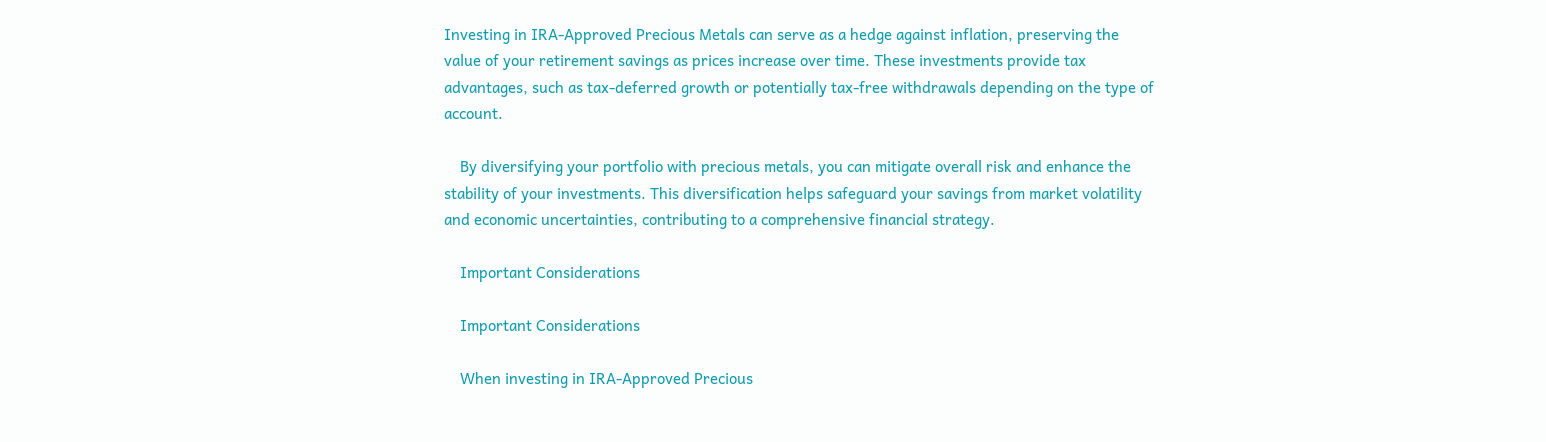Investing in IRA-Approved Precious Metals can serve as a hedge against inflation, preserving the value of your retirement savings as prices increase over time. These investments provide tax advantages, such as tax-deferred growth or potentially tax-free withdrawals depending on the type of account.

    By diversifying your portfolio with precious metals, you can mitigate overall risk and enhance the stability of your investments. This diversification helps safeguard your savings from market volatility and economic uncertainties, contributing to a comprehensive financial strategy.

    Important Considerations

    Important Considerations

    When investing in IRA-Approved Precious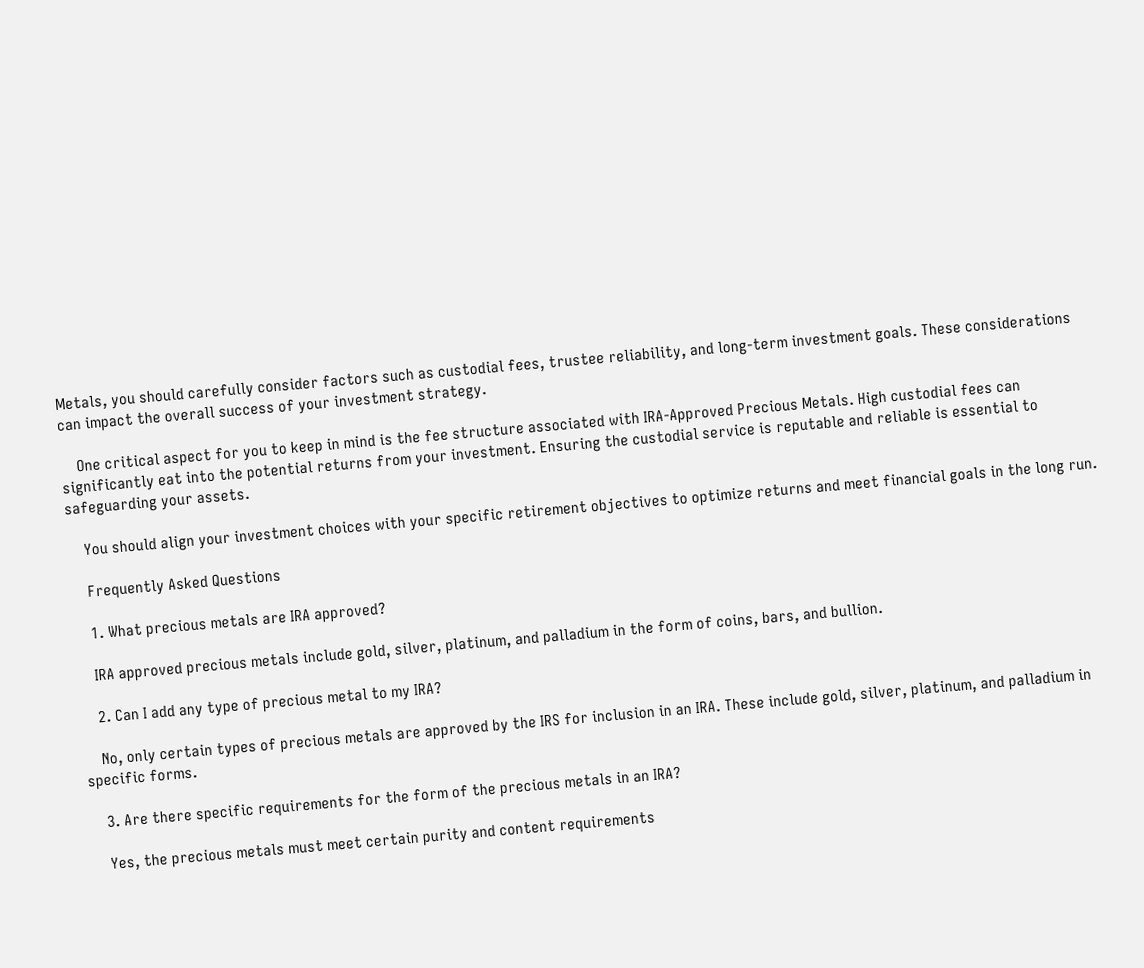Metals, you should carefully consider factors such as custodial fees, trustee reliability, and long-term investment goals. These considerations can impact the overall success of your investment strategy.

    One critical aspect for you to keep in mind is the fee structure associated with IRA-Approved Precious Metals. High custodial fees can significantly eat into the potential returns from your investment. Ensuring the custodial service is reputable and reliable is essential to safeguarding your assets.

    You should align your investment choices with your specific retirement objectives to optimize returns and meet financial goals in the long run.

    Frequently Asked Questions

    1. What precious metals are IRA approved?

    IRA approved precious metals include gold, silver, platinum, and palladium in the form of coins, bars, and bullion.

    2. Can I add any type of precious metal to my IRA?

    No, only certain types of precious metals are approved by the IRS for inclusion in an IRA. These include gold, silver, platinum, and palladium in specific forms.

    3. Are there specific requirements for the form of the precious metals in an IRA?

    Yes, the precious metals must meet certain purity and content requirements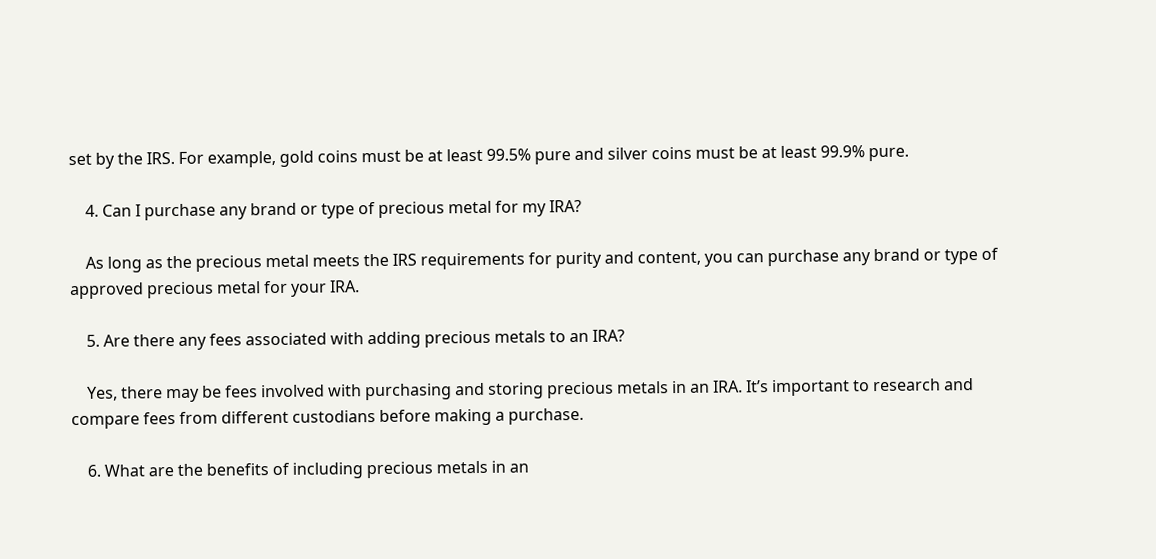set by the IRS. For example, gold coins must be at least 99.5% pure and silver coins must be at least 99.9% pure.

    4. Can I purchase any brand or type of precious metal for my IRA?

    As long as the precious metal meets the IRS requirements for purity and content, you can purchase any brand or type of approved precious metal for your IRA.

    5. Are there any fees associated with adding precious metals to an IRA?

    Yes, there may be fees involved with purchasing and storing precious metals in an IRA. It’s important to research and compare fees from different custodians before making a purchase.

    6. What are the benefits of including precious metals in an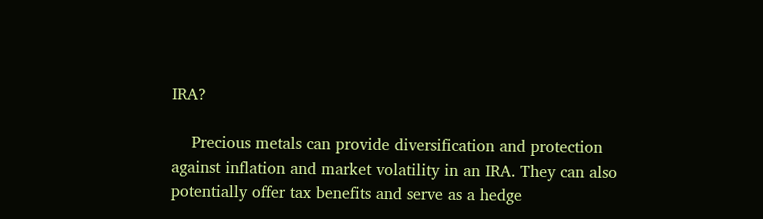IRA?

    Precious metals can provide diversification and protection against inflation and market volatility in an IRA. They can also potentially offer tax benefits and serve as a hedge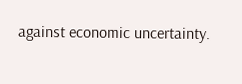against economic uncertainty.